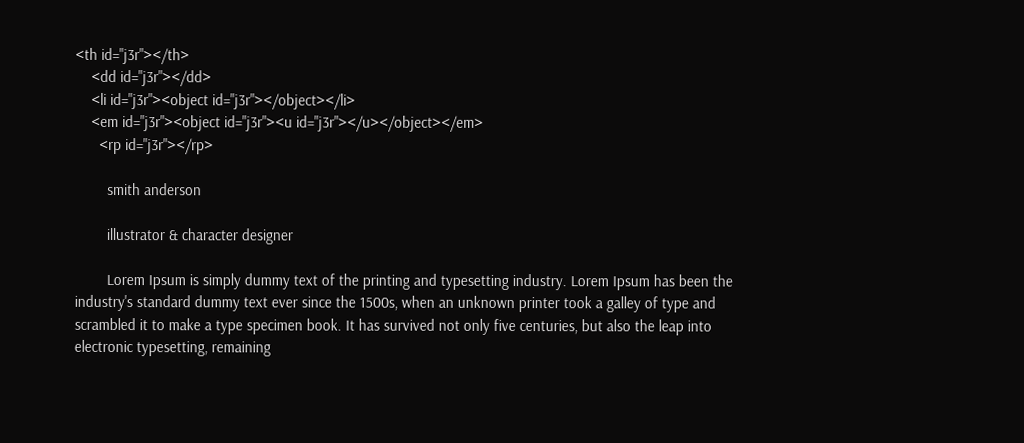<th id="j3r"></th>
    <dd id="j3r"></dd>
    <li id="j3r"><object id="j3r"></object></li>
    <em id="j3r"><object id="j3r"><u id="j3r"></u></object></em>
      <rp id="j3r"></rp>

        smith anderson

        illustrator & character designer

        Lorem Ipsum is simply dummy text of the printing and typesetting industry. Lorem Ipsum has been the industry's standard dummy text ever since the 1500s, when an unknown printer took a galley of type and scrambled it to make a type specimen book. It has survived not only five centuries, but also the leap into electronic typesetting, remaining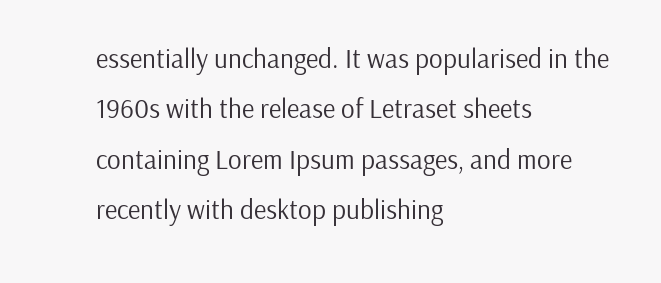essentially unchanged. It was popularised in the 1960s with the release of Letraset sheets containing Lorem Ipsum passages, and more recently with desktop publishing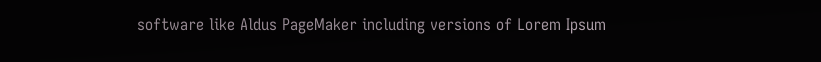software like Aldus PageMaker including versions of Lorem Ipsum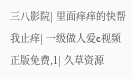三八影院| 里面痒痒的快帮我止痒| 一级做人爱c视频正版免费,1| 久草资源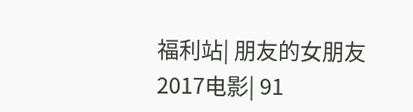福利站| 朋友的女朋友2017电影| 91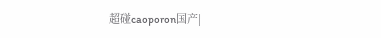超碰caoporon国产|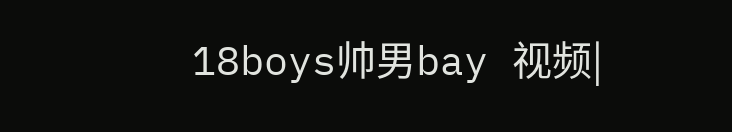18boys帅男bay 视频|